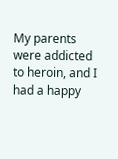My parents were addicted to heroin, and I had a happy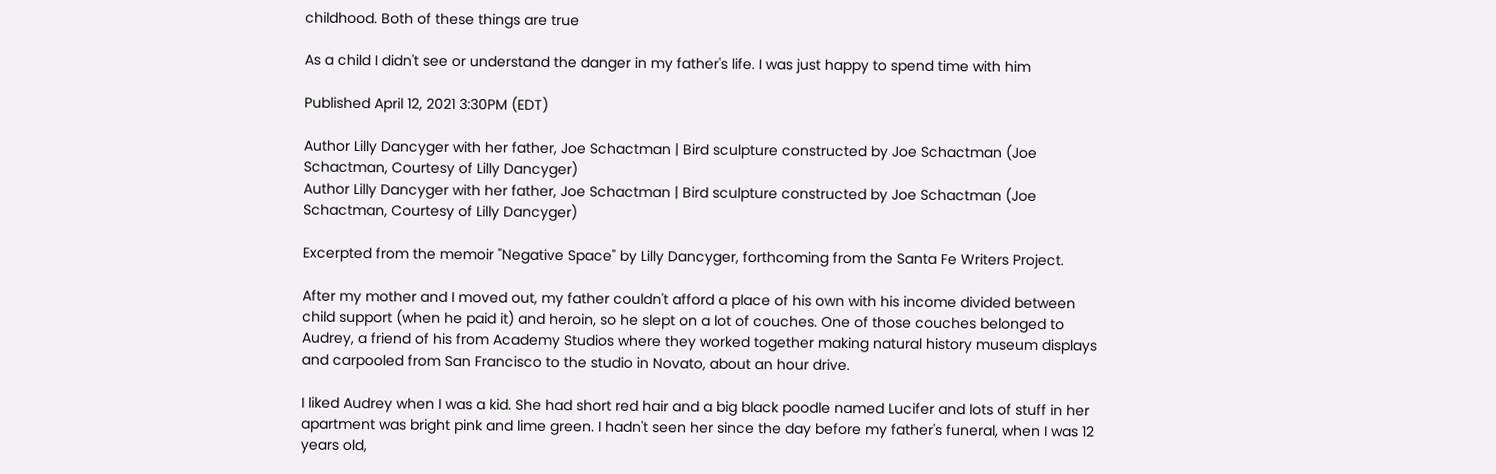childhood. Both of these things are true

As a child I didn't see or understand the danger in my father's life. I was just happy to spend time with him

Published April 12, 2021 3:30PM (EDT)

Author Lilly Dancyger with her father, Joe Schactman | Bird sculpture constructed by Joe Schactman (Joe Schactman, Courtesy of Lilly Dancyger)
Author Lilly Dancyger with her father, Joe Schactman | Bird sculpture constructed by Joe Schactman (Joe Schactman, Courtesy of Lilly Dancyger)

Excerpted from the memoir "Negative Space" by Lilly Dancyger, forthcoming from the Santa Fe Writers Project.

After my mother and I moved out, my father couldn't afford a place of his own with his income divided between child support (when he paid it) and heroin, so he slept on a lot of couches. One of those couches belonged to Audrey, a friend of his from Academy Studios where they worked together making natural history museum displays and carpooled from San Francisco to the studio in Novato, about an hour drive.

I liked Audrey when I was a kid. She had short red hair and a big black poodle named Lucifer and lots of stuff in her apartment was bright pink and lime green. I hadn't seen her since the day before my father's funeral, when I was 12 years old,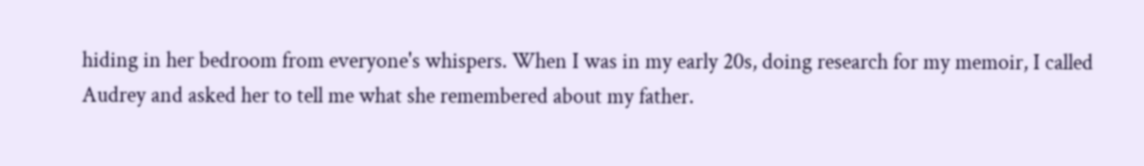hiding in her bedroom from everyone's whispers. When I was in my early 20s, doing research for my memoir, I called Audrey and asked her to tell me what she remembered about my father.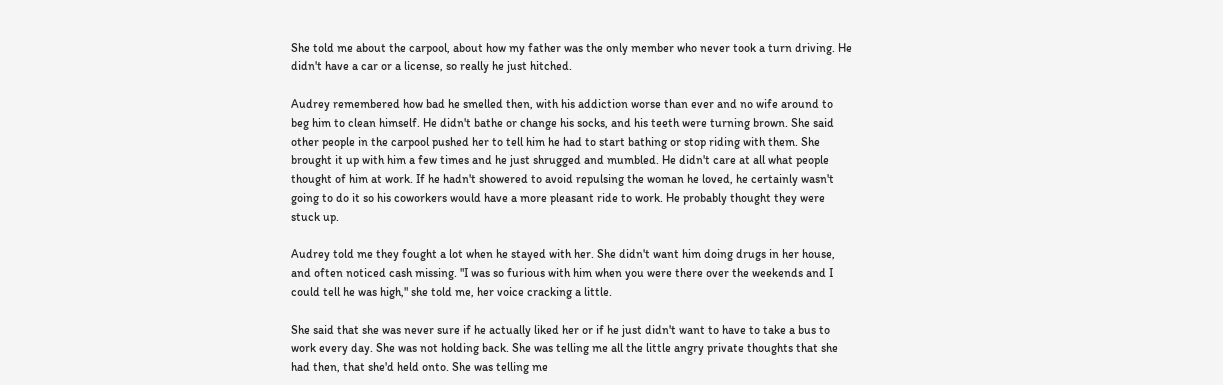She told me about the carpool, about how my father was the only member who never took a turn driving. He didn't have a car or a license, so really he just hitched.

Audrey remembered how bad he smelled then, with his addiction worse than ever and no wife around to beg him to clean himself. He didn't bathe or change his socks, and his teeth were turning brown. She said other people in the carpool pushed her to tell him he had to start bathing or stop riding with them. She brought it up with him a few times and he just shrugged and mumbled. He didn't care at all what people thought of him at work. If he hadn't showered to avoid repulsing the woman he loved, he certainly wasn't going to do it so his coworkers would have a more pleasant ride to work. He probably thought they were stuck up.

Audrey told me they fought a lot when he stayed with her. She didn't want him doing drugs in her house, and often noticed cash missing. "I was so furious with him when you were there over the weekends and I could tell he was high," she told me, her voice cracking a little.

She said that she was never sure if he actually liked her or if he just didn't want to have to take a bus to work every day. She was not holding back. She was telling me all the little angry private thoughts that she had then, that she'd held onto. She was telling me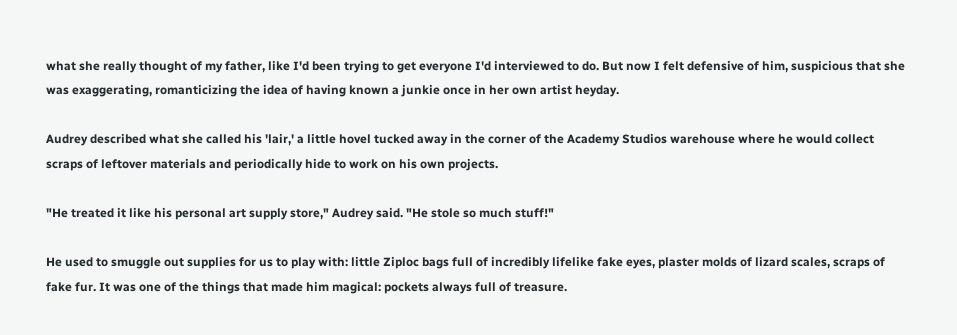what she really thought of my father, like I'd been trying to get everyone I'd interviewed to do. But now I felt defensive of him, suspicious that she was exaggerating, romanticizing the idea of having known a junkie once in her own artist heyday.

Audrey described what she called his 'lair,' a little hovel tucked away in the corner of the Academy Studios warehouse where he would collect scraps of leftover materials and periodically hide to work on his own projects.

"He treated it like his personal art supply store," Audrey said. "He stole so much stuff!"

He used to smuggle out supplies for us to play with: little Ziploc bags full of incredibly lifelike fake eyes, plaster molds of lizard scales, scraps of fake fur. It was one of the things that made him magical: pockets always full of treasure.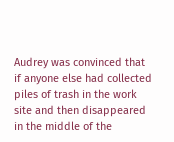Audrey was convinced that if anyone else had collected piles of trash in the work site and then disappeared in the middle of the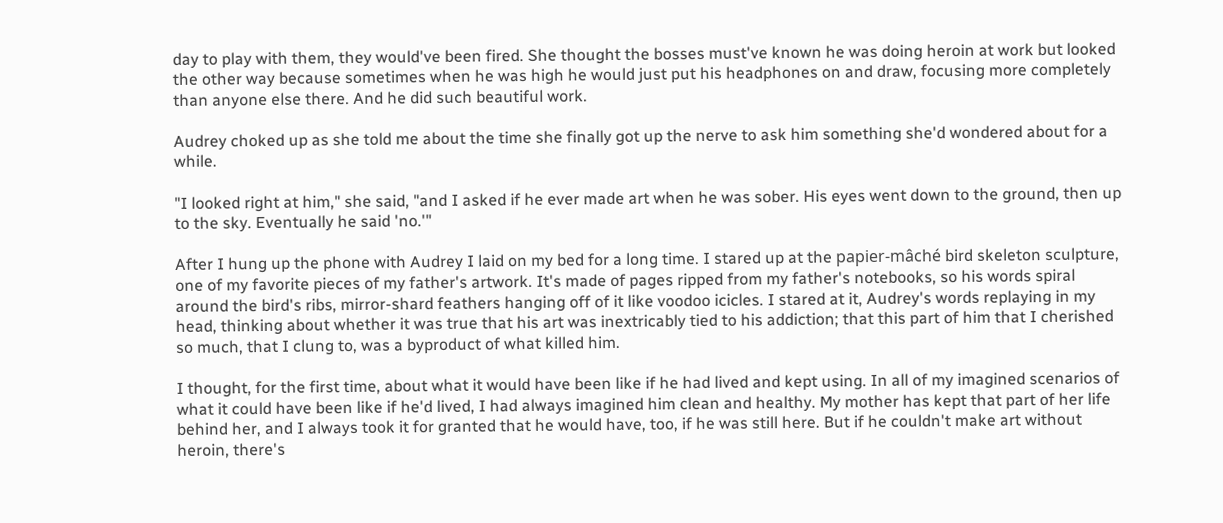day to play with them, they would've been fired. She thought the bosses must've known he was doing heroin at work but looked the other way because sometimes when he was high he would just put his headphones on and draw, focusing more completely than anyone else there. And he did such beautiful work.

Audrey choked up as she told me about the time she finally got up the nerve to ask him something she'd wondered about for a while.

"I looked right at him," she said, "and I asked if he ever made art when he was sober. His eyes went down to the ground, then up to the sky. Eventually he said 'no.'"

After I hung up the phone with Audrey I laid on my bed for a long time. I stared up at the papier-mâché bird skeleton sculpture, one of my favorite pieces of my father's artwork. It's made of pages ripped from my father's notebooks, so his words spiral around the bird's ribs, mirror-shard feathers hanging off of it like voodoo icicles. I stared at it, Audrey's words replaying in my head, thinking about whether it was true that his art was inextricably tied to his addiction; that this part of him that I cherished so much, that I clung to, was a byproduct of what killed him.

I thought, for the first time, about what it would have been like if he had lived and kept using. In all of my imagined scenarios of what it could have been like if he'd lived, I had always imagined him clean and healthy. My mother has kept that part of her life behind her, and I always took it for granted that he would have, too, if he was still here. But if he couldn't make art without heroin, there's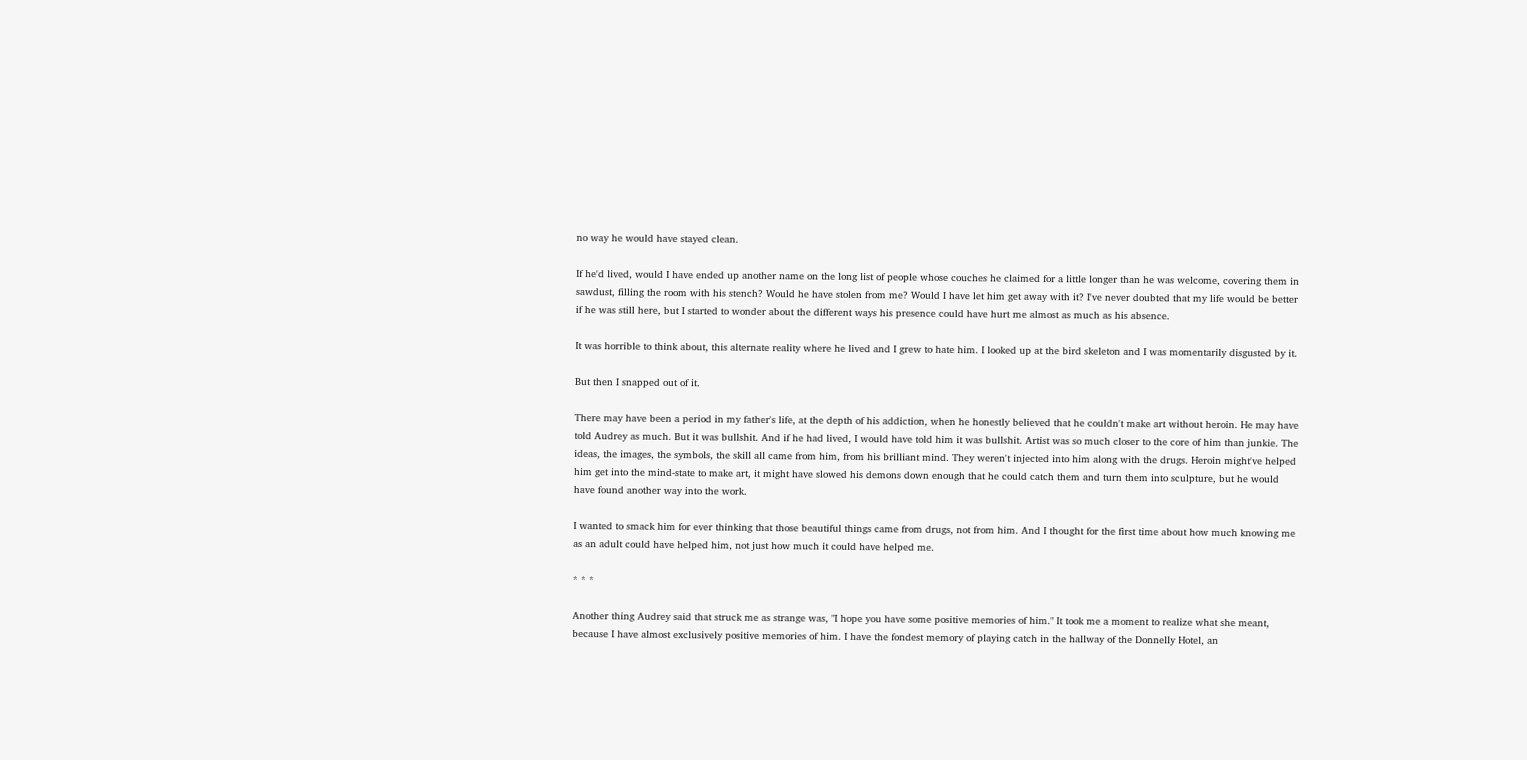no way he would have stayed clean.

If he'd lived, would I have ended up another name on the long list of people whose couches he claimed for a little longer than he was welcome, covering them in sawdust, filling the room with his stench? Would he have stolen from me? Would I have let him get away with it? I've never doubted that my life would be better if he was still here, but I started to wonder about the different ways his presence could have hurt me almost as much as his absence.

It was horrible to think about, this alternate reality where he lived and I grew to hate him. I looked up at the bird skeleton and I was momentarily disgusted by it.

But then I snapped out of it.

There may have been a period in my father's life, at the depth of his addiction, when he honestly believed that he couldn't make art without heroin. He may have told Audrey as much. But it was bullshit. And if he had lived, I would have told him it was bullshit. Artist was so much closer to the core of him than junkie. The ideas, the images, the symbols, the skill all came from him, from his brilliant mind. They weren't injected into him along with the drugs. Heroin might've helped him get into the mind-state to make art, it might have slowed his demons down enough that he could catch them and turn them into sculpture, but he would have found another way into the work.

I wanted to smack him for ever thinking that those beautiful things came from drugs, not from him. And I thought for the first time about how much knowing me as an adult could have helped him, not just how much it could have helped me.

* * *

Another thing Audrey said that struck me as strange was, "I hope you have some positive memories of him." It took me a moment to realize what she meant, because I have almost exclusively positive memories of him. I have the fondest memory of playing catch in the hallway of the Donnelly Hotel, an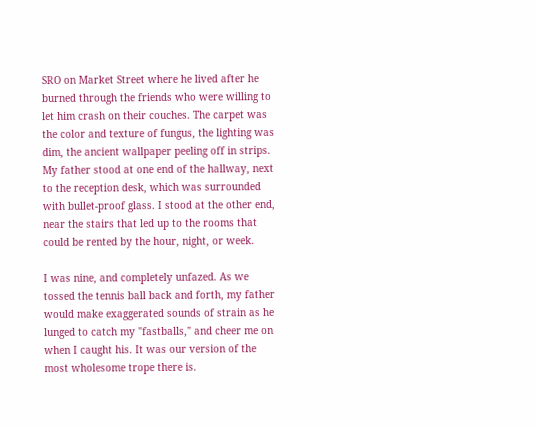SRO on Market Street where he lived after he burned through the friends who were willing to let him crash on their couches. The carpet was the color and texture of fungus, the lighting was dim, the ancient wallpaper peeling off in strips. My father stood at one end of the hallway, next to the reception desk, which was surrounded with bullet-proof glass. I stood at the other end, near the stairs that led up to the rooms that could be rented by the hour, night, or week.

I was nine, and completely unfazed. As we tossed the tennis ball back and forth, my father would make exaggerated sounds of strain as he lunged to catch my "fastballs," and cheer me on when I caught his. It was our version of the most wholesome trope there is.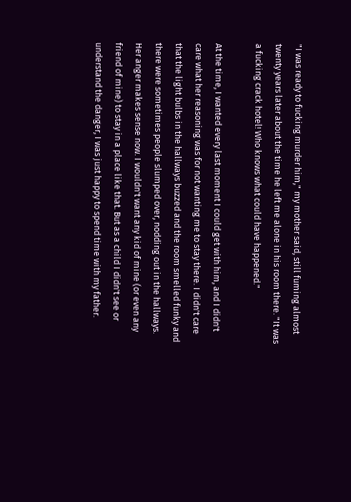"I was ready to fucking murder him," my mother said, still fuming almost twenty years later about the time he left me alone in his room there. "It was a fucking crack hotel! Who knows what could have happened."

At the time, I wanted every last moment I could get with him, and I didn't care what her reasoning was for not wanting me to stay there. I didn't care that the light bulbs in the hallways buzzed and the room smelled funky and there were sometimes people slumped over, nodding out in the hallways. Her anger makes sense now. I wouldn't want any kid of mine (or even any friend of mine) to stay in a place like that. But as a child I didn't see or understand the danger, I was just happy to spend time with my father.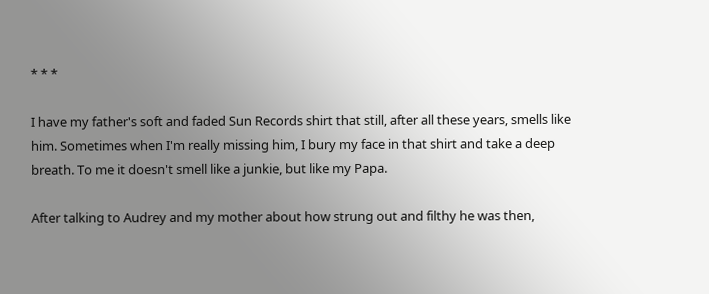* * *

I have my father's soft and faded Sun Records shirt that still, after all these years, smells like him. Sometimes when I'm really missing him, I bury my face in that shirt and take a deep breath. To me it doesn't smell like a junkie, but like my Papa.

After talking to Audrey and my mother about how strung out and filthy he was then,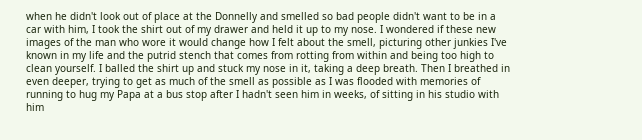when he didn't look out of place at the Donnelly and smelled so bad people didn't want to be in a car with him, I took the shirt out of my drawer and held it up to my nose. I wondered if these new images of the man who wore it would change how I felt about the smell, picturing other junkies I've known in my life and the putrid stench that comes from rotting from within and being too high to clean yourself. I balled the shirt up and stuck my nose in it, taking a deep breath. Then I breathed in even deeper, trying to get as much of the smell as possible as I was flooded with memories of running to hug my Papa at a bus stop after I hadn't seen him in weeks, of sitting in his studio with him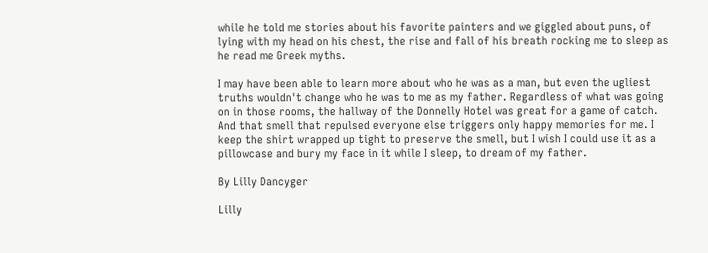while he told me stories about his favorite painters and we giggled about puns, of lying with my head on his chest, the rise and fall of his breath rocking me to sleep as he read me Greek myths.

I may have been able to learn more about who he was as a man, but even the ugliest truths wouldn't change who he was to me as my father. Regardless of what was going on in those rooms, the hallway of the Donnelly Hotel was great for a game of catch. And that smell that repulsed everyone else triggers only happy memories for me. I keep the shirt wrapped up tight to preserve the smell, but I wish I could use it as a pillowcase and bury my face in it while I sleep, to dream of my father.

By Lilly Dancyger

Lilly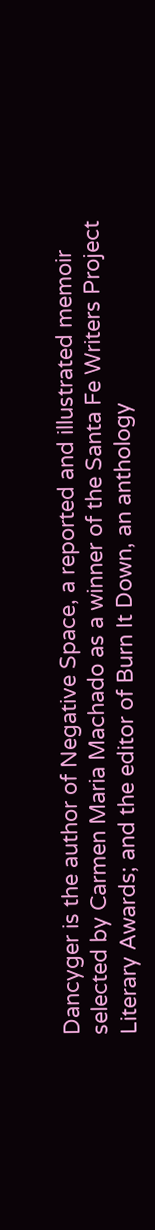Dancyger is the author of Negative Space, a reported and illustrated memoir selected by Carmen Maria Machado as a winner of the Santa Fe Writers Project Literary Awards; and the editor of Burn It Down, an anthology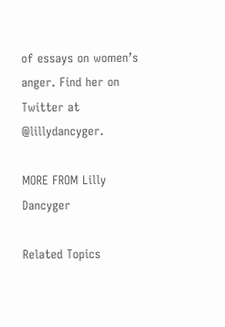of essays on women’s anger. Find her on Twitter at @lillydancyger.

MORE FROM Lilly Dancyger

Related Topics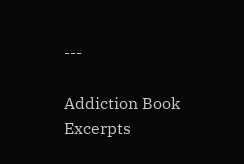---

Addiction Book Excerpts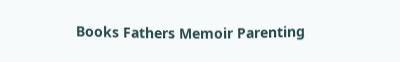Books Fathers Memoir Parenting